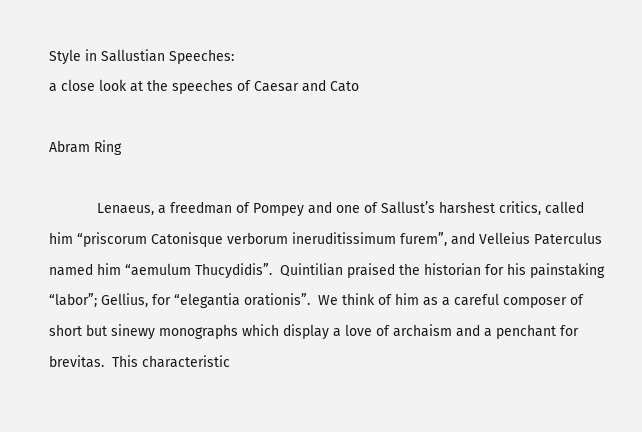Style in Sallustian Speeches:
a close look at the speeches of Caesar and Cato

Abram Ring

            Lenaeus, a freedman of Pompey and one of Sallust’s harshest critics, called him “priscorum Catonisque verborum ineruditissimum furem”, and Velleius Paterculus named him “aemulum Thucydidis”.  Quintilian praised the historian for his painstaking “labor”; Gellius, for “elegantia orationis”.  We think of him as a careful composer of short but sinewy monographs which display a love of archaism and a penchant for brevitas.  This characteristic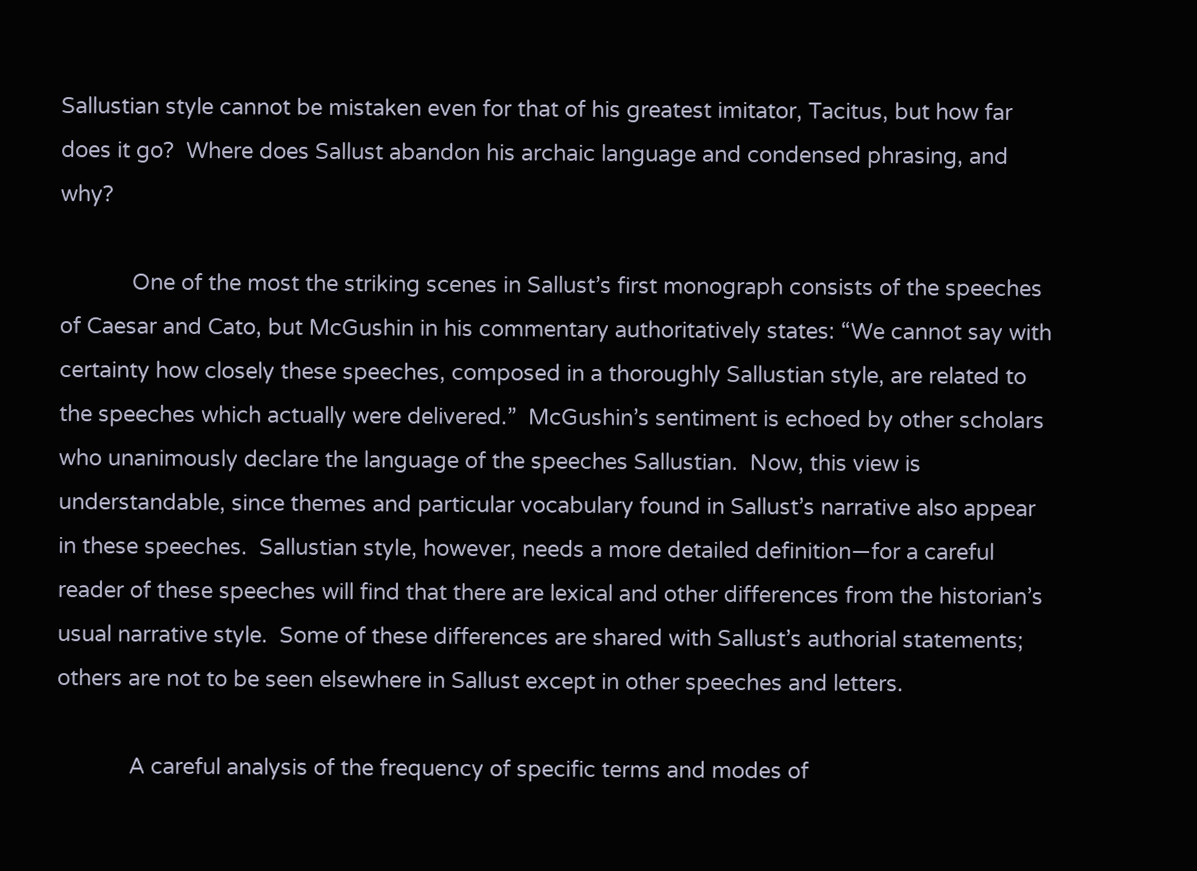Sallustian style cannot be mistaken even for that of his greatest imitator, Tacitus, but how far does it go?  Where does Sallust abandon his archaic language and condensed phrasing, and why?

            One of the most the striking scenes in Sallust’s first monograph consists of the speeches of Caesar and Cato, but McGushin in his commentary authoritatively states: “We cannot say with certainty how closely these speeches, composed in a thoroughly Sallustian style, are related to the speeches which actually were delivered.”  McGushin’s sentiment is echoed by other scholars who unanimously declare the language of the speeches Sallustian.  Now, this view is understandable, since themes and particular vocabulary found in Sallust’s narrative also appear in these speeches.  Sallustian style, however, needs a more detailed definition—for a careful reader of these speeches will find that there are lexical and other differences from the historian’s usual narrative style.  Some of these differences are shared with Sallust’s authorial statements; others are not to be seen elsewhere in Sallust except in other speeches and letters.

            A careful analysis of the frequency of specific terms and modes of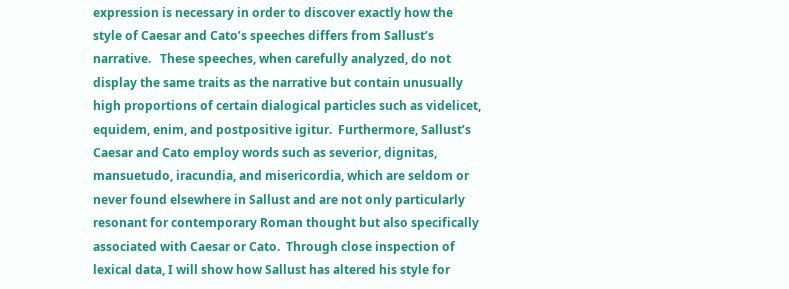expression is necessary in order to discover exactly how the style of Caesar and Cato’s speeches differs from Sallust’s narrative.   These speeches, when carefully analyzed, do not display the same traits as the narrative but contain unusually high proportions of certain dialogical particles such as videlicet, equidem, enim, and postpositive igitur.  Furthermore, Sallust’s Caesar and Cato employ words such as severior, dignitas, mansuetudo, iracundia, and misericordia, which are seldom or never found elsewhere in Sallust and are not only particularly resonant for contemporary Roman thought but also specifically associated with Caesar or Cato.  Through close inspection of lexical data, I will show how Sallust has altered his style for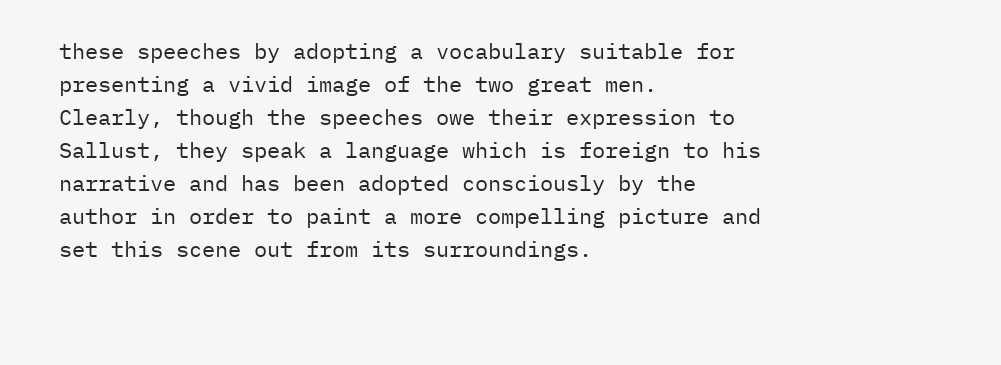these speeches by adopting a vocabulary suitable for presenting a vivid image of the two great men.  Clearly, though the speeches owe their expression to Sallust, they speak a language which is foreign to his narrative and has been adopted consciously by the author in order to paint a more compelling picture and set this scene out from its surroundings.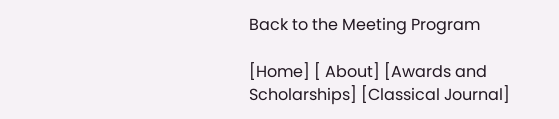Back to the Meeting Program

[Home] [ About] [Awards and Scholarships] [Classical Journal]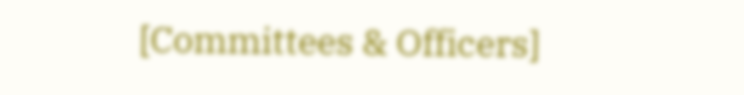[Committees & Officers]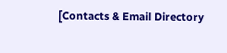[Contacts & Email Directory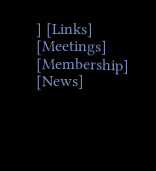] [Links] [Meetings] [Membership] [News]